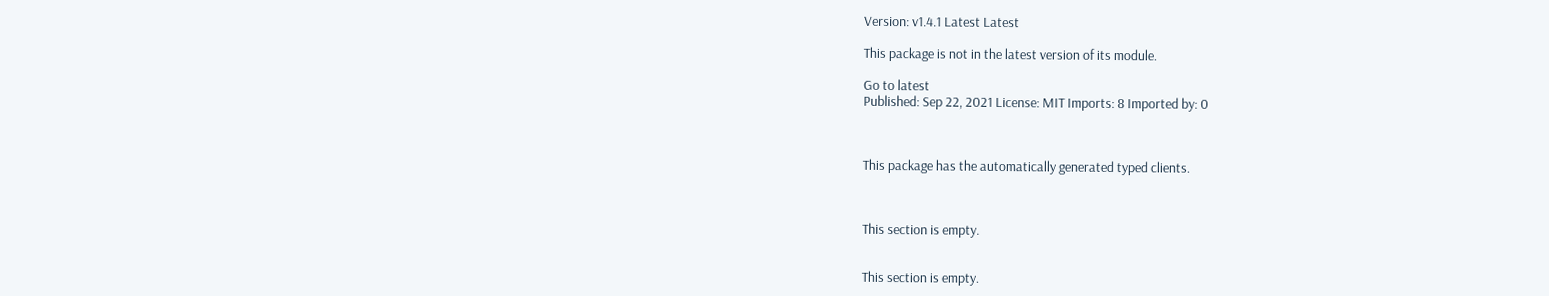Version: v1.4.1 Latest Latest

This package is not in the latest version of its module.

Go to latest
Published: Sep 22, 2021 License: MIT Imports: 8 Imported by: 0



This package has the automatically generated typed clients.



This section is empty.


This section is empty.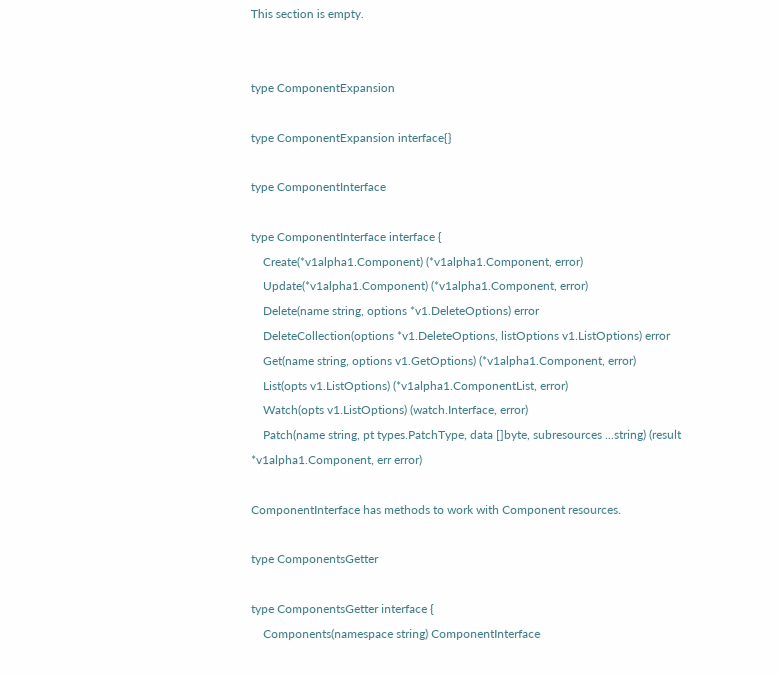This section is empty.


type ComponentExpansion

type ComponentExpansion interface{}

type ComponentInterface

type ComponentInterface interface {
    Create(*v1alpha1.Component) (*v1alpha1.Component, error)
    Update(*v1alpha1.Component) (*v1alpha1.Component, error)
    Delete(name string, options *v1.DeleteOptions) error
    DeleteCollection(options *v1.DeleteOptions, listOptions v1.ListOptions) error
    Get(name string, options v1.GetOptions) (*v1alpha1.Component, error)
    List(opts v1.ListOptions) (*v1alpha1.ComponentList, error)
    Watch(opts v1.ListOptions) (watch.Interface, error)
    Patch(name string, pt types.PatchType, data []byte, subresources ...string) (result *v1alpha1.Component, err error)

ComponentInterface has methods to work with Component resources.

type ComponentsGetter

type ComponentsGetter interface {
    Components(namespace string) ComponentInterface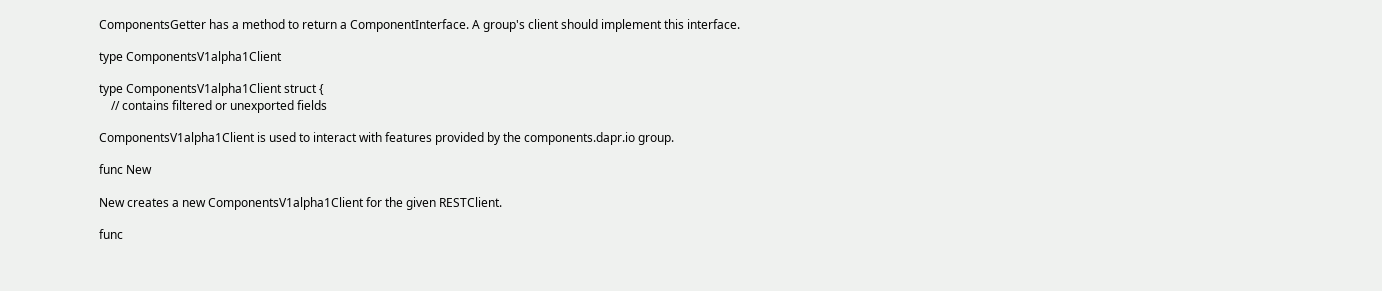ComponentsGetter has a method to return a ComponentInterface. A group's client should implement this interface.

type ComponentsV1alpha1Client

type ComponentsV1alpha1Client struct {
    // contains filtered or unexported fields

ComponentsV1alpha1Client is used to interact with features provided by the components.dapr.io group.

func New

New creates a new ComponentsV1alpha1Client for the given RESTClient.

func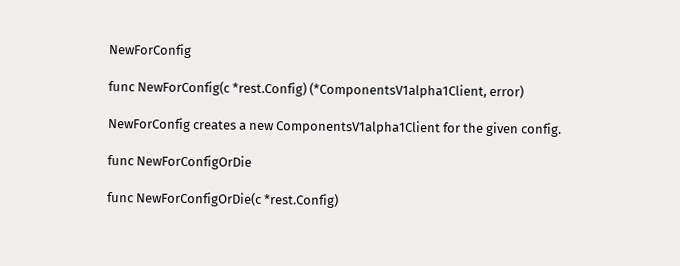NewForConfig

func NewForConfig(c *rest.Config) (*ComponentsV1alpha1Client, error)

NewForConfig creates a new ComponentsV1alpha1Client for the given config.

func NewForConfigOrDie

func NewForConfigOrDie(c *rest.Config)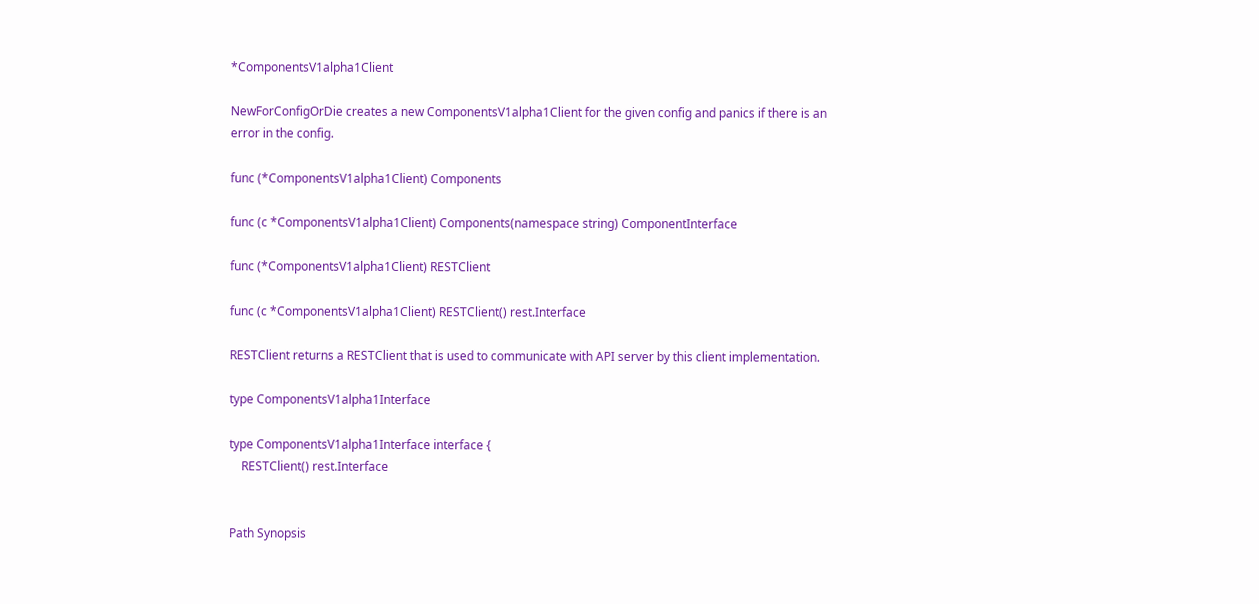*ComponentsV1alpha1Client

NewForConfigOrDie creates a new ComponentsV1alpha1Client for the given config and panics if there is an error in the config.

func (*ComponentsV1alpha1Client) Components

func (c *ComponentsV1alpha1Client) Components(namespace string) ComponentInterface

func (*ComponentsV1alpha1Client) RESTClient

func (c *ComponentsV1alpha1Client) RESTClient() rest.Interface

RESTClient returns a RESTClient that is used to communicate with API server by this client implementation.

type ComponentsV1alpha1Interface

type ComponentsV1alpha1Interface interface {
    RESTClient() rest.Interface


Path Synopsis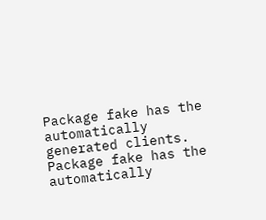Package fake has the automatically generated clients.
Package fake has the automatically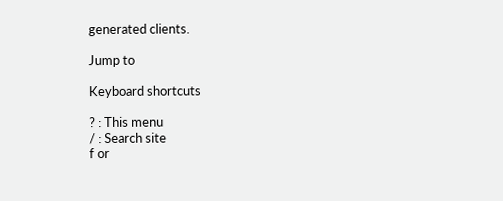generated clients.

Jump to

Keyboard shortcuts

? : This menu
/ : Search site
f or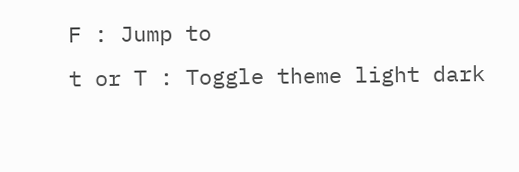F : Jump to
t or T : Toggle theme light dark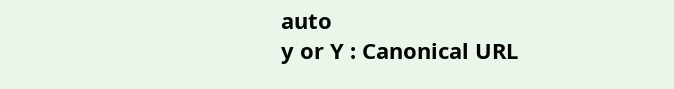auto
y or Y : Canonical URL